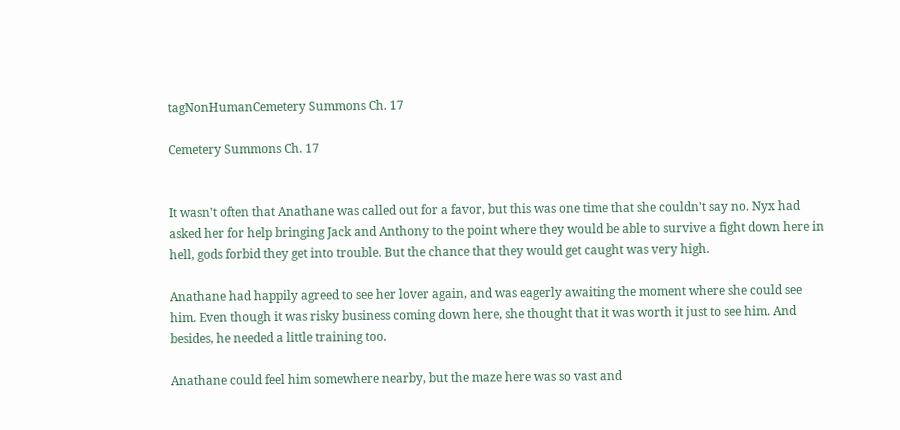tagNonHumanCemetery Summons Ch. 17

Cemetery Summons Ch. 17


It wasn't often that Anathane was called out for a favor, but this was one time that she couldn't say no. Nyx had asked her for help bringing Jack and Anthony to the point where they would be able to survive a fight down here in hell, gods forbid they get into trouble. But the chance that they would get caught was very high.

Anathane had happily agreed to see her lover again, and was eagerly awaiting the moment where she could see him. Even though it was risky business coming down here, she thought that it was worth it just to see him. And besides, he needed a little training too.

Anathane could feel him somewhere nearby, but the maze here was so vast and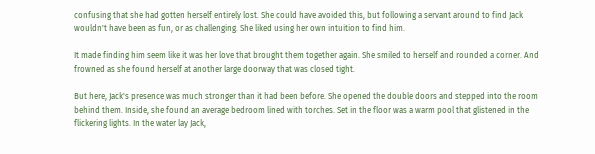confusing that she had gotten herself entirely lost. She could have avoided this, but following a servant around to find Jack wouldn't have been as fun, or as challenging. She liked using her own intuition to find him.

It made finding him seem like it was her love that brought them together again. She smiled to herself and rounded a corner. And frowned as she found herself at another large doorway that was closed tight.

But here, Jack's presence was much stronger than it had been before. She opened the double doors and stepped into the room behind them. Inside, she found an average bedroom lined with torches. Set in the floor was a warm pool that glistened in the flickering lights. In the water lay Jack,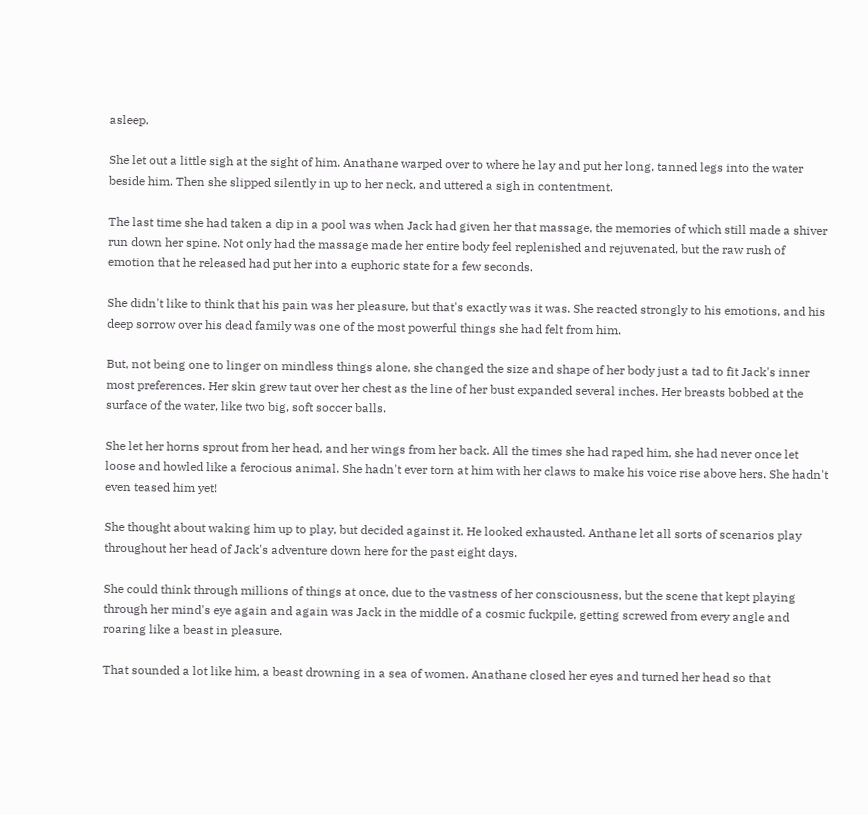asleep.

She let out a little sigh at the sight of him. Anathane warped over to where he lay and put her long, tanned legs into the water beside him. Then she slipped silently in up to her neck, and uttered a sigh in contentment.

The last time she had taken a dip in a pool was when Jack had given her that massage, the memories of which still made a shiver run down her spine. Not only had the massage made her entire body feel replenished and rejuvenated, but the raw rush of emotion that he released had put her into a euphoric state for a few seconds.

She didn't like to think that his pain was her pleasure, but that's exactly was it was. She reacted strongly to his emotions, and his deep sorrow over his dead family was one of the most powerful things she had felt from him.

But, not being one to linger on mindless things alone, she changed the size and shape of her body just a tad to fit Jack's inner most preferences. Her skin grew taut over her chest as the line of her bust expanded several inches. Her breasts bobbed at the surface of the water, like two big, soft soccer balls.

She let her horns sprout from her head, and her wings from her back. All the times she had raped him, she had never once let loose and howled like a ferocious animal. She hadn't ever torn at him with her claws to make his voice rise above hers. She hadn't even teased him yet!

She thought about waking him up to play, but decided against it. He looked exhausted. Anthane let all sorts of scenarios play throughout her head of Jack's adventure down here for the past eight days.

She could think through millions of things at once, due to the vastness of her consciousness, but the scene that kept playing through her mind's eye again and again was Jack in the middle of a cosmic fuckpile, getting screwed from every angle and roaring like a beast in pleasure.

That sounded a lot like him, a beast drowning in a sea of women. Anathane closed her eyes and turned her head so that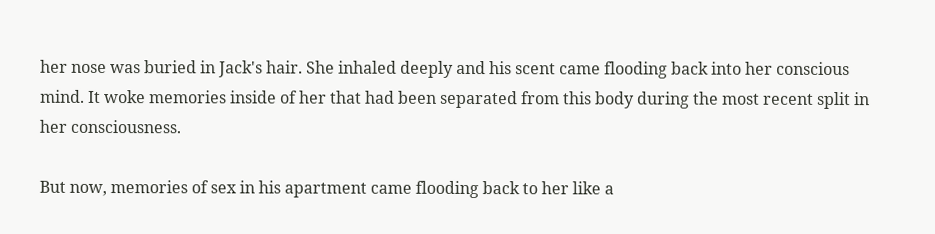her nose was buried in Jack's hair. She inhaled deeply and his scent came flooding back into her conscious mind. It woke memories inside of her that had been separated from this body during the most recent split in her consciousness.

But now, memories of sex in his apartment came flooding back to her like a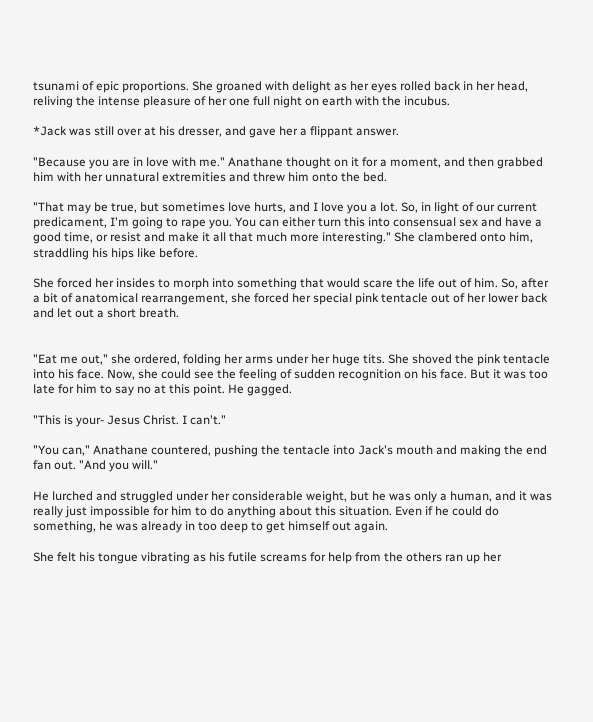tsunami of epic proportions. She groaned with delight as her eyes rolled back in her head, reliving the intense pleasure of her one full night on earth with the incubus.

*Jack was still over at his dresser, and gave her a flippant answer.

"Because you are in love with me." Anathane thought on it for a moment, and then grabbed him with her unnatural extremities and threw him onto the bed.

"That may be true, but sometimes love hurts, and I love you a lot. So, in light of our current predicament, I'm going to rape you. You can either turn this into consensual sex and have a good time, or resist and make it all that much more interesting." She clambered onto him, straddling his hips like before.

She forced her insides to morph into something that would scare the life out of him. So, after a bit of anatomical rearrangement, she forced her special pink tentacle out of her lower back and let out a short breath.


"Eat me out," she ordered, folding her arms under her huge tits. She shoved the pink tentacle into his face. Now, she could see the feeling of sudden recognition on his face. But it was too late for him to say no at this point. He gagged.

"This is your- Jesus Christ. I can't."

"You can," Anathane countered, pushing the tentacle into Jack's mouth and making the end fan out. "And you will."

He lurched and struggled under her considerable weight, but he was only a human, and it was really just impossible for him to do anything about this situation. Even if he could do something, he was already in too deep to get himself out again.

She felt his tongue vibrating as his futile screams for help from the others ran up her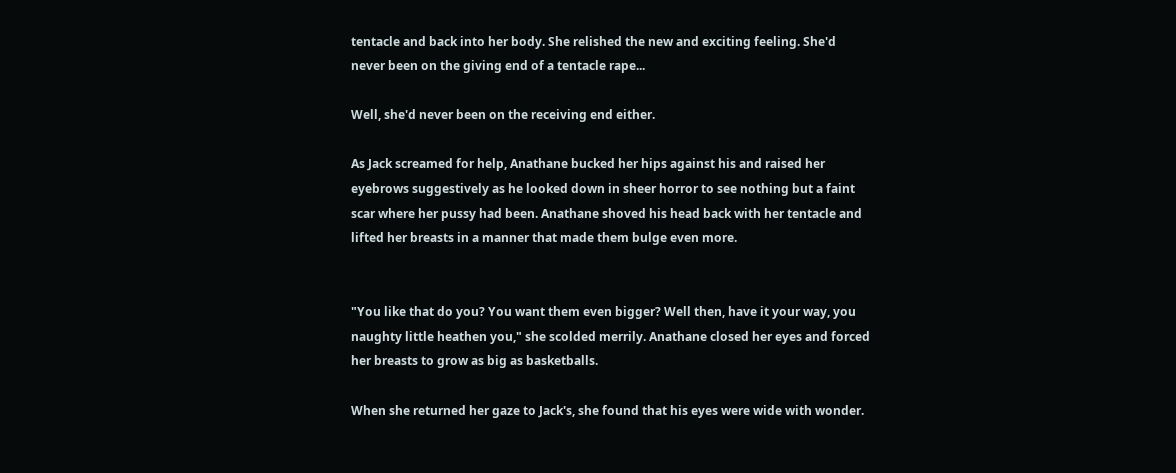tentacle and back into her body. She relished the new and exciting feeling. She'd never been on the giving end of a tentacle rape...

Well, she'd never been on the receiving end either.

As Jack screamed for help, Anathane bucked her hips against his and raised her eyebrows suggestively as he looked down in sheer horror to see nothing but a faint scar where her pussy had been. Anathane shoved his head back with her tentacle and lifted her breasts in a manner that made them bulge even more.


"You like that do you? You want them even bigger? Well then, have it your way, you naughty little heathen you," she scolded merrily. Anathane closed her eyes and forced her breasts to grow as big as basketballs.

When she returned her gaze to Jack's, she found that his eyes were wide with wonder.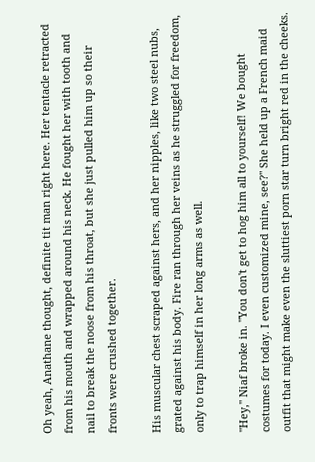Oh yeah, Anathane thought, definite tit man right here. Her tentacle retracted from his mouth and wrapped around his neck. He fought her with tooth and nail to break the noose from his throat, but she just pulled him up so their fronts were crushed together.

His muscular chest scraped against hers, and her nipples, like two steel nubs, grated against his body. Fire ran through her veins as he struggled for freedom, only to trap himself in her long arms as well.

"Hey," Niaf broke in. "You don't get to hog him all to yourself! We bought costumes for today. I even customized mine, see?" She held up a French maid outfit that might make even the sluttiest porn star turn bright red in the cheeks.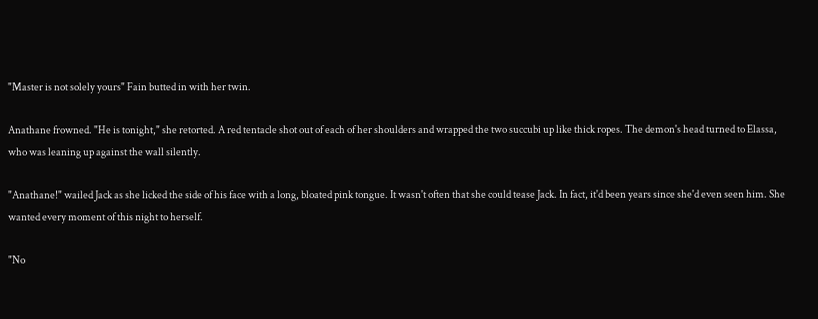"Master is not solely yours" Fain butted in with her twin.

Anathane frowned. "He is tonight," she retorted. A red tentacle shot out of each of her shoulders and wrapped the two succubi up like thick ropes. The demon's head turned to Elassa, who was leaning up against the wall silently.

"Anathane!" wailed Jack as she licked the side of his face with a long, bloated pink tongue. It wasn't often that she could tease Jack. In fact, it'd been years since she'd even seen him. She wanted every moment of this night to herself.

"No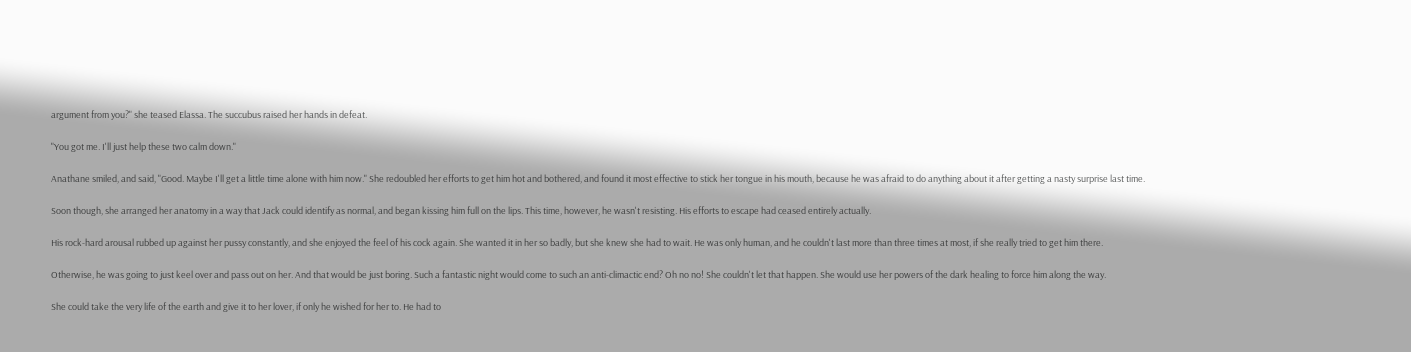argument from you?" she teased Elassa. The succubus raised her hands in defeat.

"You got me. I'll just help these two calm down."

Anathane smiled, and said, "Good. Maybe I'll get a little time alone with him now." She redoubled her efforts to get him hot and bothered, and found it most effective to stick her tongue in his mouth, because he was afraid to do anything about it after getting a nasty surprise last time.

Soon though, she arranged her anatomy in a way that Jack could identify as normal, and began kissing him full on the lips. This time, however, he wasn't resisting. His efforts to escape had ceased entirely actually.

His rock-hard arousal rubbed up against her pussy constantly, and she enjoyed the feel of his cock again. She wanted it in her so badly, but she knew she had to wait. He was only human, and he couldn't last more than three times at most, if she really tried to get him there.

Otherwise, he was going to just keel over and pass out on her. And that would be just boring. Such a fantastic night would come to such an anti-climactic end? Oh no no! She couldn't let that happen. She would use her powers of the dark healing to force him along the way.

She could take the very life of the earth and give it to her lover, if only he wished for her to. He had to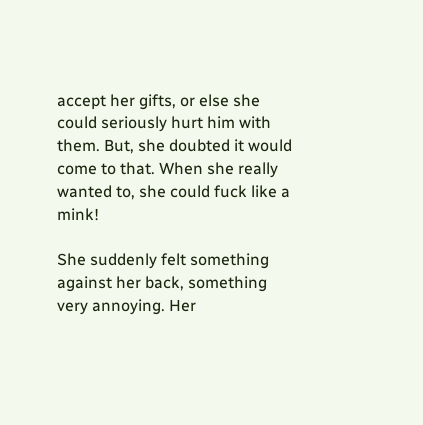accept her gifts, or else she could seriously hurt him with them. But, she doubted it would come to that. When she really wanted to, she could fuck like a mink!

She suddenly felt something against her back, something very annoying. Her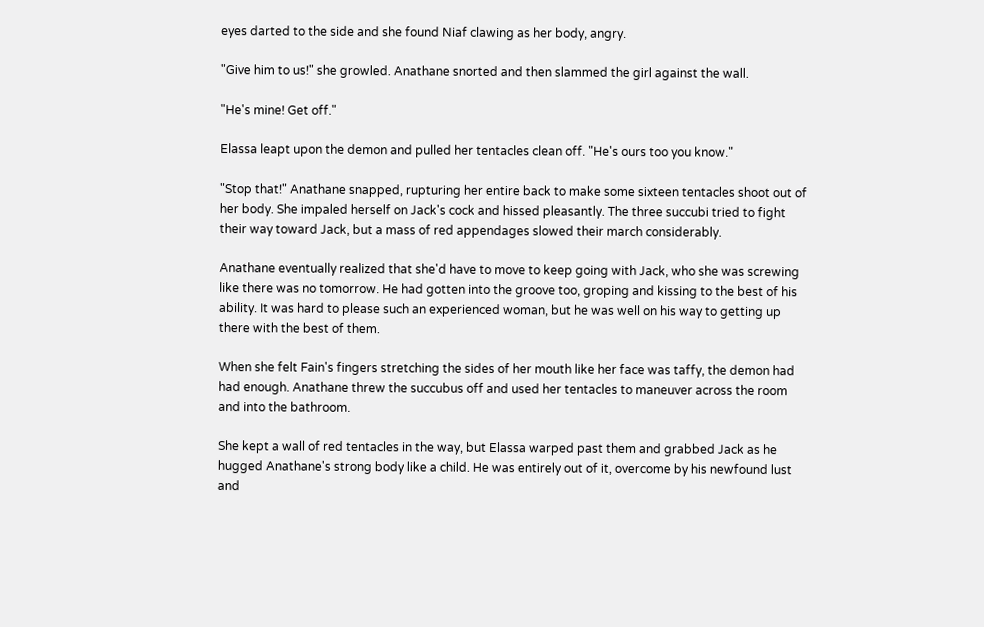eyes darted to the side and she found Niaf clawing as her body, angry.

"Give him to us!" she growled. Anathane snorted and then slammed the girl against the wall.

"He's mine! Get off."

Elassa leapt upon the demon and pulled her tentacles clean off. "He's ours too you know."

"Stop that!" Anathane snapped, rupturing her entire back to make some sixteen tentacles shoot out of her body. She impaled herself on Jack's cock and hissed pleasantly. The three succubi tried to fight their way toward Jack, but a mass of red appendages slowed their march considerably.

Anathane eventually realized that she'd have to move to keep going with Jack, who she was screwing like there was no tomorrow. He had gotten into the groove too, groping and kissing to the best of his ability. It was hard to please such an experienced woman, but he was well on his way to getting up there with the best of them.

When she felt Fain's fingers stretching the sides of her mouth like her face was taffy, the demon had had enough. Anathane threw the succubus off and used her tentacles to maneuver across the room and into the bathroom.

She kept a wall of red tentacles in the way, but Elassa warped past them and grabbed Jack as he hugged Anathane's strong body like a child. He was entirely out of it, overcome by his newfound lust and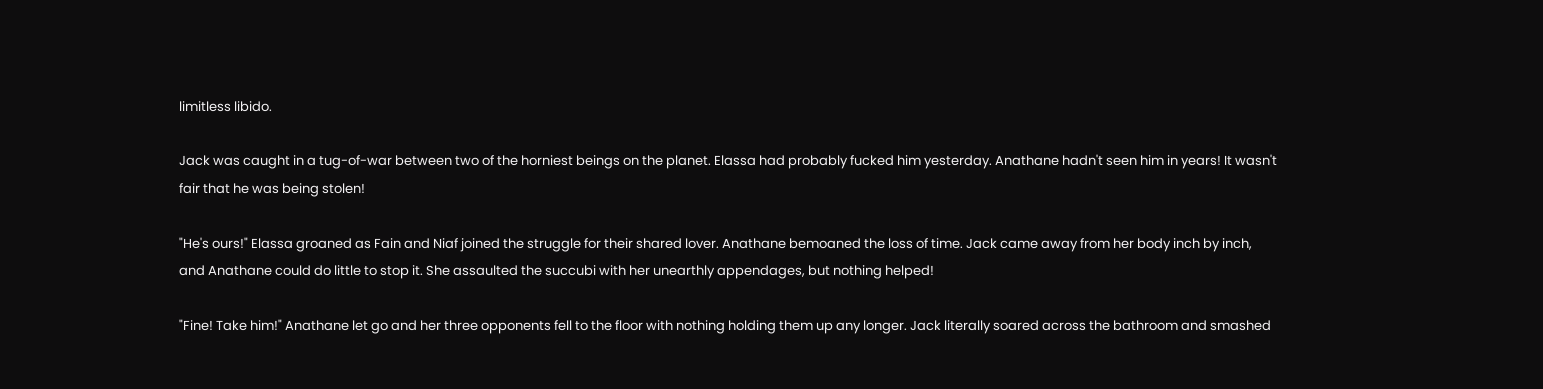limitless libido.

Jack was caught in a tug-of-war between two of the horniest beings on the planet. Elassa had probably fucked him yesterday. Anathane hadn't seen him in years! It wasn't fair that he was being stolen!

"He's ours!" Elassa groaned as Fain and Niaf joined the struggle for their shared lover. Anathane bemoaned the loss of time. Jack came away from her body inch by inch, and Anathane could do little to stop it. She assaulted the succubi with her unearthly appendages, but nothing helped!

"Fine! Take him!" Anathane let go and her three opponents fell to the floor with nothing holding them up any longer. Jack literally soared across the bathroom and smashed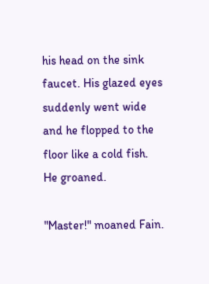his head on the sink faucet. His glazed eyes suddenly went wide and he flopped to the floor like a cold fish. He groaned.

"Master!" moaned Fain.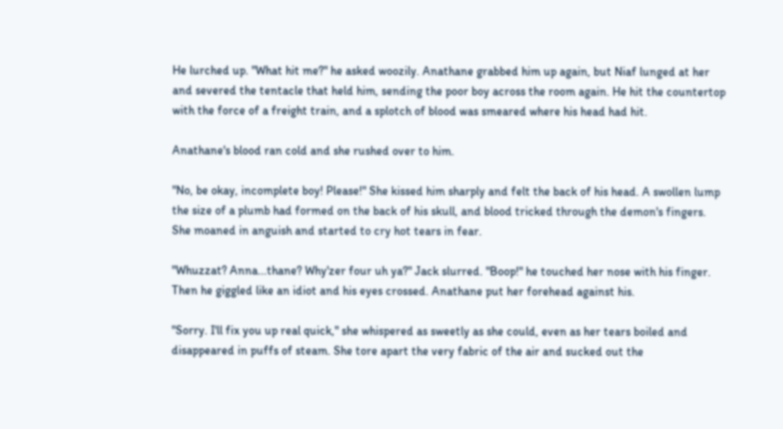He lurched up. "What hit me?" he asked woozily. Anathane grabbed him up again, but Niaf lunged at her and severed the tentacle that held him, sending the poor boy across the room again. He hit the countertop with the force of a freight train, and a splotch of blood was smeared where his head had hit.

Anathane's blood ran cold and she rushed over to him.

"No, be okay, incomplete boy! Please!" She kissed him sharply and felt the back of his head. A swollen lump the size of a plumb had formed on the back of his skull, and blood tricked through the demon's fingers. She moaned in anguish and started to cry hot tears in fear.

"Whuzzat? Anna...thane? Why'zer four uh ya?" Jack slurred. "Boop!" he touched her nose with his finger. Then he giggled like an idiot and his eyes crossed. Anathane put her forehead against his.

"Sorry. I'll fix you up real quick," she whispered as sweetly as she could, even as her tears boiled and disappeared in puffs of steam. She tore apart the very fabric of the air and sucked out the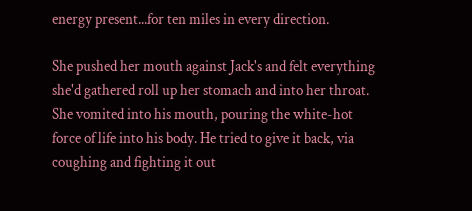energy present...for ten miles in every direction.

She pushed her mouth against Jack's and felt everything she'd gathered roll up her stomach and into her throat. She vomited into his mouth, pouring the white-hot force of life into his body. He tried to give it back, via coughing and fighting it out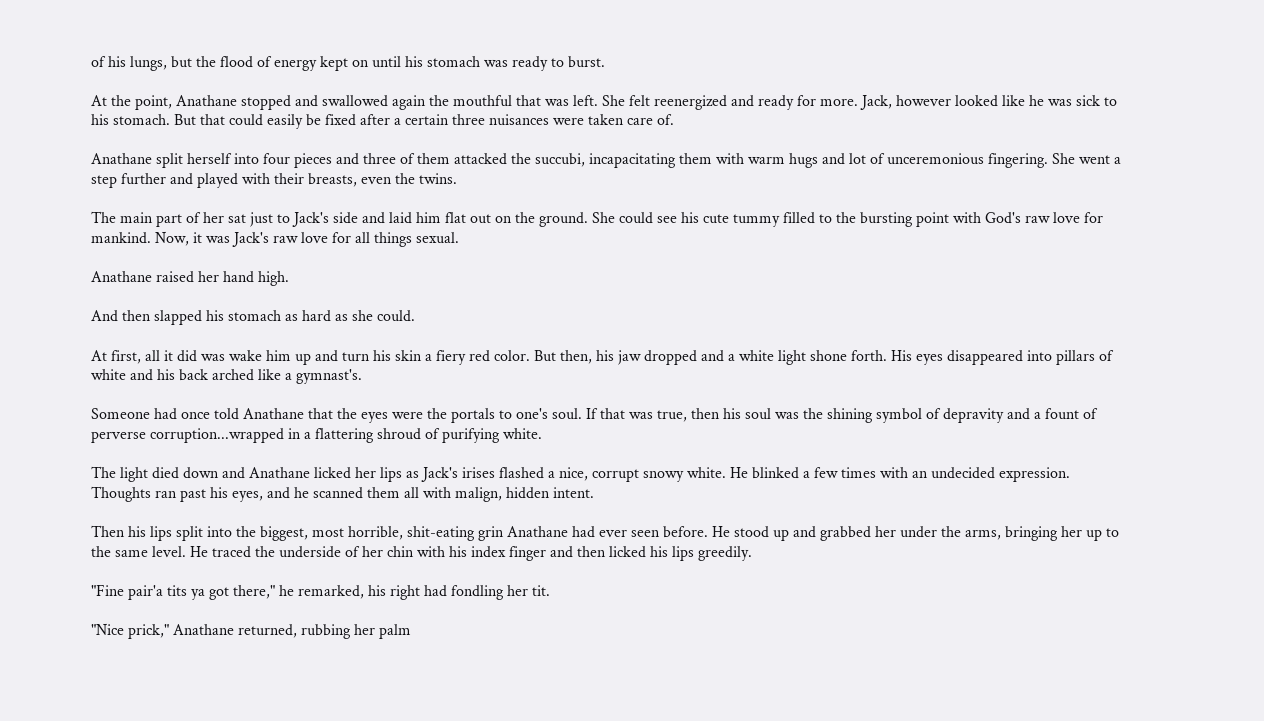of his lungs, but the flood of energy kept on until his stomach was ready to burst.

At the point, Anathane stopped and swallowed again the mouthful that was left. She felt reenergized and ready for more. Jack, however looked like he was sick to his stomach. But that could easily be fixed after a certain three nuisances were taken care of.

Anathane split herself into four pieces and three of them attacked the succubi, incapacitating them with warm hugs and lot of unceremonious fingering. She went a step further and played with their breasts, even the twins.

The main part of her sat just to Jack's side and laid him flat out on the ground. She could see his cute tummy filled to the bursting point with God's raw love for mankind. Now, it was Jack's raw love for all things sexual.

Anathane raised her hand high.

And then slapped his stomach as hard as she could.

At first, all it did was wake him up and turn his skin a fiery red color. But then, his jaw dropped and a white light shone forth. His eyes disappeared into pillars of white and his back arched like a gymnast's.

Someone had once told Anathane that the eyes were the portals to one's soul. If that was true, then his soul was the shining symbol of depravity and a fount of perverse corruption...wrapped in a flattering shroud of purifying white.

The light died down and Anathane licked her lips as Jack's irises flashed a nice, corrupt snowy white. He blinked a few times with an undecided expression. Thoughts ran past his eyes, and he scanned them all with malign, hidden intent.

Then his lips split into the biggest, most horrible, shit-eating grin Anathane had ever seen before. He stood up and grabbed her under the arms, bringing her up to the same level. He traced the underside of her chin with his index finger and then licked his lips greedily.

"Fine pair'a tits ya got there," he remarked, his right had fondling her tit.

"Nice prick," Anathane returned, rubbing her palm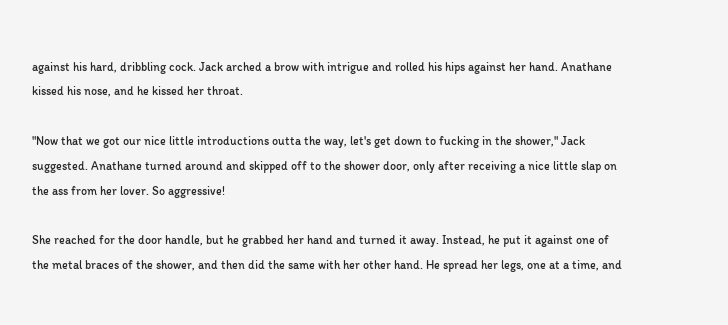against his hard, dribbling cock. Jack arched a brow with intrigue and rolled his hips against her hand. Anathane kissed his nose, and he kissed her throat.

"Now that we got our nice little introductions outta the way, let's get down to fucking in the shower," Jack suggested. Anathane turned around and skipped off to the shower door, only after receiving a nice little slap on the ass from her lover. So aggressive!

She reached for the door handle, but he grabbed her hand and turned it away. Instead, he put it against one of the metal braces of the shower, and then did the same with her other hand. He spread her legs, one at a time, and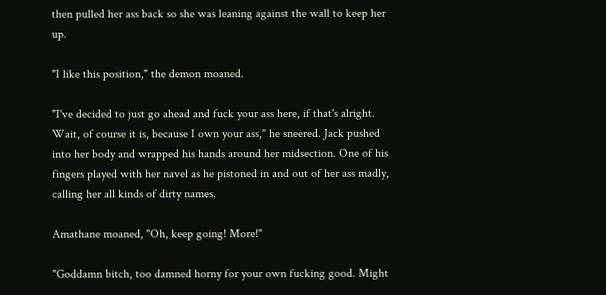then pulled her ass back so she was leaning against the wall to keep her up.

"I like this position," the demon moaned.

"I've decided to just go ahead and fuck your ass here, if that's alright. Wait, of course it is, because I own your ass," he sneered. Jack pushed into her body and wrapped his hands around her midsection. One of his fingers played with her navel as he pistoned in and out of her ass madly, calling her all kinds of dirty names.

Amathane moaned, "Oh, keep going! More!"

"Goddamn bitch, too damned horny for your own fucking good. Might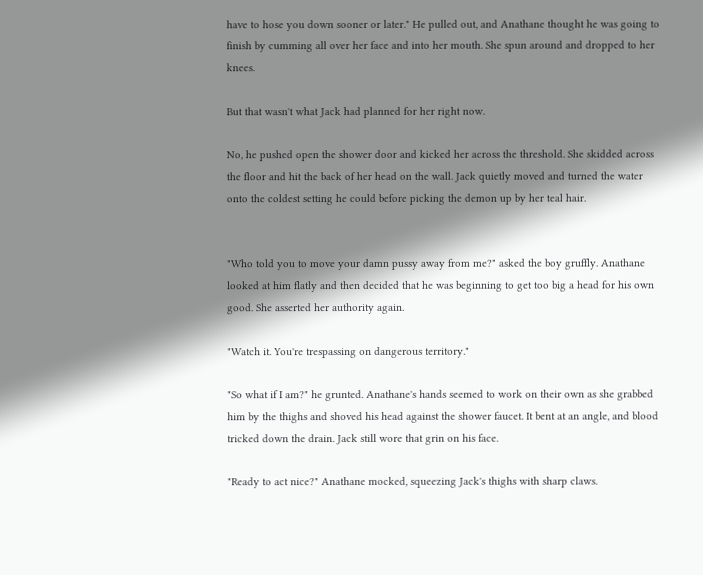have to hose you down sooner or later." He pulled out, and Anathane thought he was going to finish by cumming all over her face and into her mouth. She spun around and dropped to her knees.

But that wasn't what Jack had planned for her right now.

No, he pushed open the shower door and kicked her across the threshold. She skidded across the floor and hit the back of her head on the wall. Jack quietly moved and turned the water onto the coldest setting he could before picking the demon up by her teal hair.


"Who told you to move your damn pussy away from me?" asked the boy gruffly. Anathane looked at him flatly and then decided that he was beginning to get too big a head for his own good. She asserted her authority again.

"Watch it. You're trespassing on dangerous territory."

"So what if I am?" he grunted. Anathane's hands seemed to work on their own as she grabbed him by the thighs and shoved his head against the shower faucet. It bent at an angle, and blood tricked down the drain. Jack still wore that grin on his face.

"Ready to act nice?" Anathane mocked, squeezing Jack's thighs with sharp claws.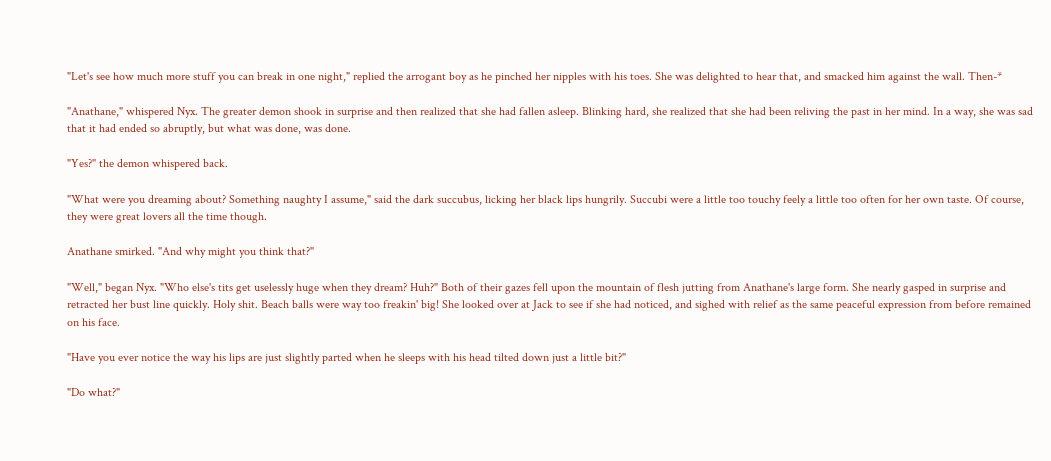"Let's see how much more stuff you can break in one night," replied the arrogant boy as he pinched her nipples with his toes. She was delighted to hear that, and smacked him against the wall. Then-*

"Anathane," whispered Nyx. The greater demon shook in surprise and then realized that she had fallen asleep. Blinking hard, she realized that she had been reliving the past in her mind. In a way, she was sad that it had ended so abruptly, but what was done, was done.

"Yes?" the demon whispered back.

"What were you dreaming about? Something naughty I assume," said the dark succubus, licking her black lips hungrily. Succubi were a little too touchy feely a little too often for her own taste. Of course, they were great lovers all the time though.

Anathane smirked. "And why might you think that?"

"Well," began Nyx. "Who else's tits get uselessly huge when they dream? Huh?" Both of their gazes fell upon the mountain of flesh jutting from Anathane's large form. She nearly gasped in surprise and retracted her bust line quickly. Holy shit. Beach balls were way too freakin' big! She looked over at Jack to see if she had noticed, and sighed with relief as the same peaceful expression from before remained on his face.

"Have you ever notice the way his lips are just slightly parted when he sleeps with his head tilted down just a little bit?"

"Do what?"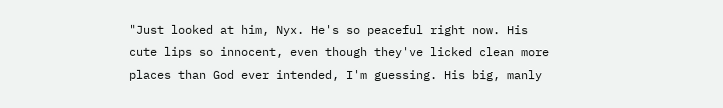"Just looked at him, Nyx. He's so peaceful right now. His cute lips so innocent, even though they've licked clean more places than God ever intended, I'm guessing. His big, manly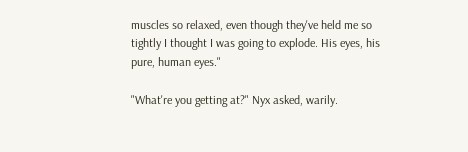muscles so relaxed, even though they've held me so tightly I thought I was going to explode. His eyes, his pure, human eyes."

"What're you getting at?" Nyx asked, warily.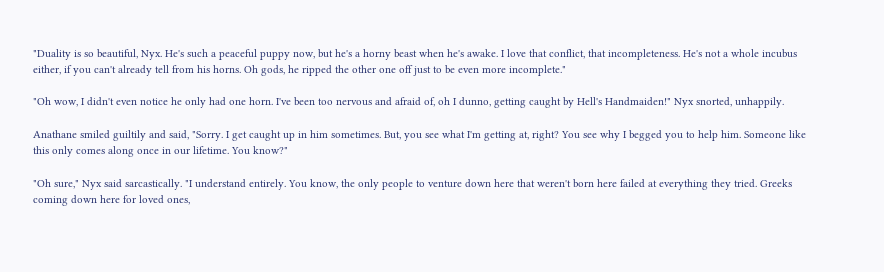"Duality is so beautiful, Nyx. He's such a peaceful puppy now, but he's a horny beast when he's awake. I love that conflict, that incompleteness. He's not a whole incubus either, if you can't already tell from his horns. Oh gods, he ripped the other one off just to be even more incomplete."

"Oh wow, I didn't even notice he only had one horn. I've been too nervous and afraid of, oh I dunno, getting caught by Hell's Handmaiden!" Nyx snorted, unhappily.

Anathane smiled guiltily and said, "Sorry. I get caught up in him sometimes. But, you see what I'm getting at, right? You see why I begged you to help him. Someone like this only comes along once in our lifetime. You know?"

"Oh sure," Nyx said sarcastically. "I understand entirely. You know, the only people to venture down here that weren't born here failed at everything they tried. Greeks coming down here for loved ones,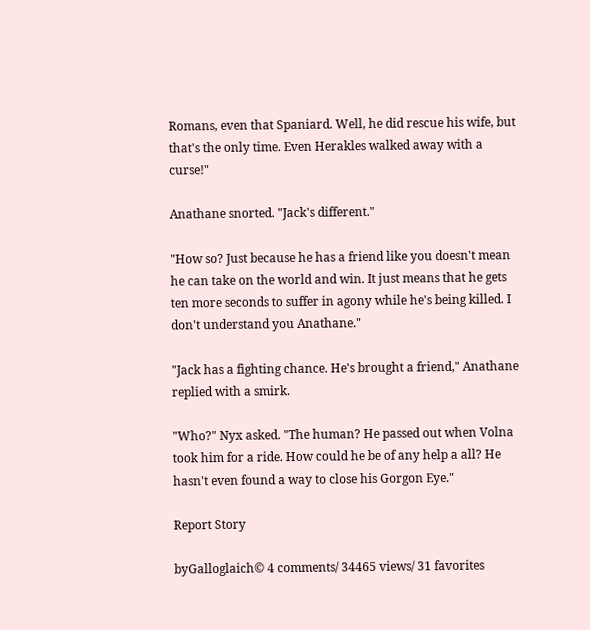Romans, even that Spaniard. Well, he did rescue his wife, but that's the only time. Even Herakles walked away with a curse!"

Anathane snorted. "Jack's different."

"How so? Just because he has a friend like you doesn't mean he can take on the world and win. It just means that he gets ten more seconds to suffer in agony while he's being killed. I don't understand you Anathane."

"Jack has a fighting chance. He's brought a friend," Anathane replied with a smirk.

"Who?" Nyx asked. "The human? He passed out when Volna took him for a ride. How could he be of any help a all? He hasn't even found a way to close his Gorgon Eye."

Report Story

byGalloglaich© 4 comments/ 34465 views/ 31 favorites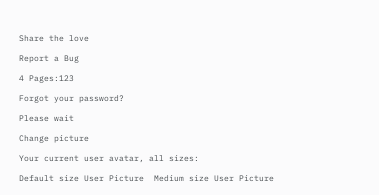Share the love

Report a Bug

4 Pages:123

Forgot your password?

Please wait

Change picture

Your current user avatar, all sizes:

Default size User Picture  Medium size User Picture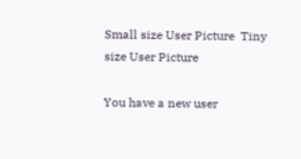Small size User Picture  Tiny size User Picture

You have a new user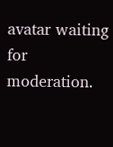avatar waiting for moderation.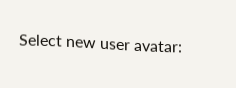Select new user avatar: